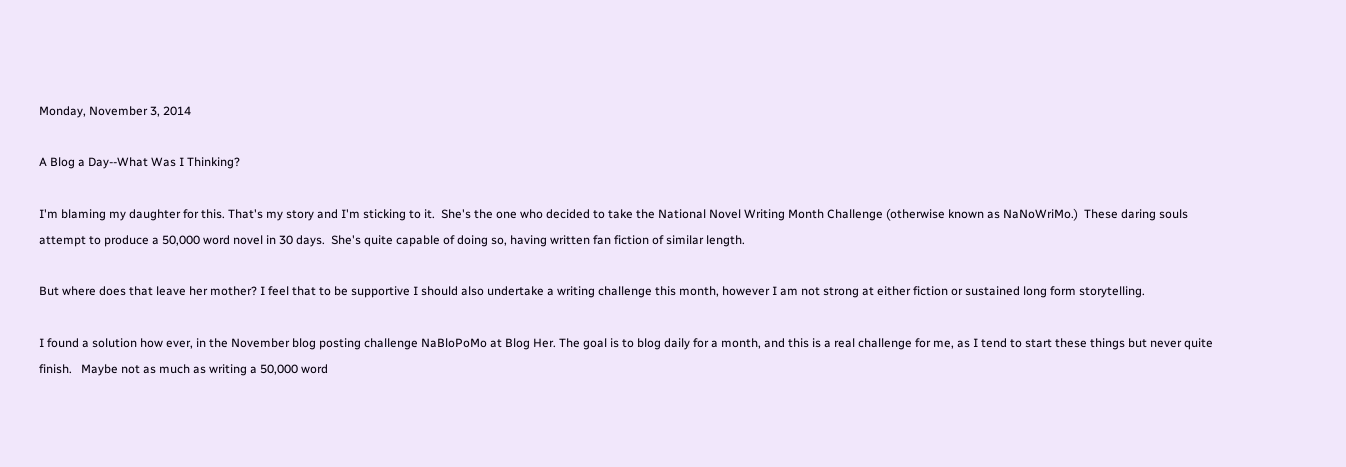Monday, November 3, 2014

A Blog a Day--What Was I Thinking?

I'm blaming my daughter for this. That's my story and I'm sticking to it.  She's the one who decided to take the National Novel Writing Month Challenge (otherwise known as NaNoWriMo.)  These daring souls attempt to produce a 50,000 word novel in 30 days.  She's quite capable of doing so, having written fan fiction of similar length.

But where does that leave her mother? I feel that to be supportive I should also undertake a writing challenge this month, however I am not strong at either fiction or sustained long form storytelling.

I found a solution how ever, in the November blog posting challenge NaBloPoMo at Blog Her. The goal is to blog daily for a month, and this is a real challenge for me, as I tend to start these things but never quite finish.   Maybe not as much as writing a 50,000 word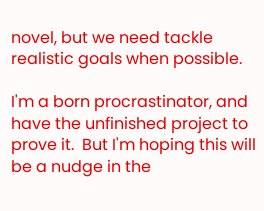novel, but we need tackle realistic goals when possible.

I'm a born procrastinator, and have the unfinished project to prove it.  But I'm hoping this will be a nudge in the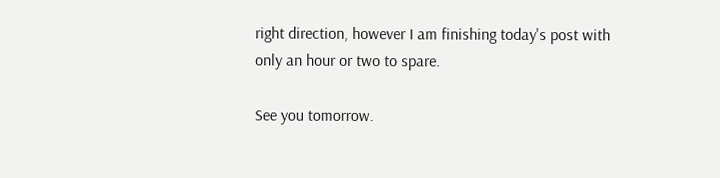right direction, however I am finishing today's post with only an hour or two to spare.

See you tomorrow.